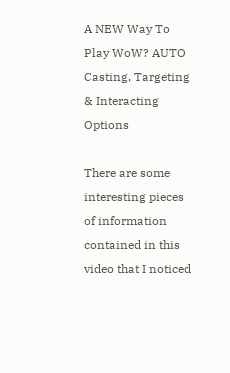A NEW Way To Play WoW? AUTO Casting, Targeting & Interacting Options

There are some interesting pieces of information contained in this video that I noticed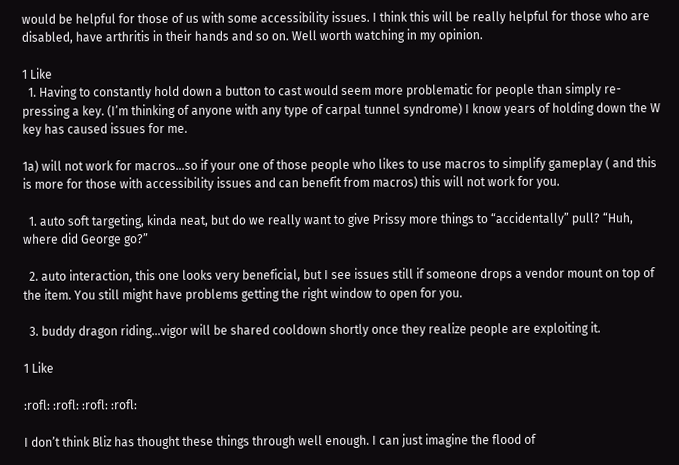would be helpful for those of us with some accessibility issues. I think this will be really helpful for those who are disabled, have arthritis in their hands and so on. Well worth watching in my opinion.

1 Like
  1. Having to constantly hold down a button to cast would seem more problematic for people than simply re-pressing a key. (I’m thinking of anyone with any type of carpal tunnel syndrome) I know years of holding down the W key has caused issues for me.

1a) will not work for macros…so if your one of those people who likes to use macros to simplify gameplay ( and this is more for those with accessibility issues and can benefit from macros) this will not work for you.

  1. auto soft targeting, kinda neat, but do we really want to give Prissy more things to “accidentally” pull? “Huh, where did George go?”

  2. auto interaction, this one looks very beneficial, but I see issues still if someone drops a vendor mount on top of the item. You still might have problems getting the right window to open for you.

  3. buddy dragon riding…vigor will be shared cooldown shortly once they realize people are exploiting it.

1 Like

:rofl: :rofl: :rofl: :rofl:

I don’t think Bliz has thought these things through well enough. I can just imagine the flood of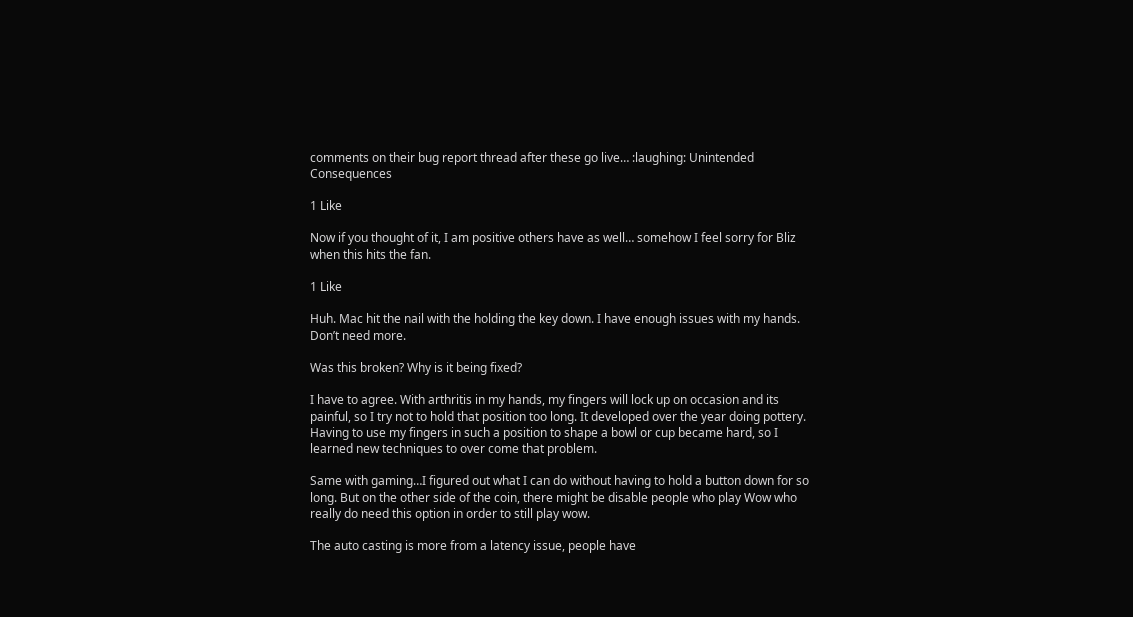comments on their bug report thread after these go live… :laughing: Unintended Consequences

1 Like

Now if you thought of it, I am positive others have as well… somehow I feel sorry for Bliz when this hits the fan.

1 Like

Huh. Mac hit the nail with the holding the key down. I have enough issues with my hands. Don’t need more.

Was this broken? Why is it being fixed?

I have to agree. With arthritis in my hands, my fingers will lock up on occasion and its painful, so I try not to hold that position too long. It developed over the year doing pottery. Having to use my fingers in such a position to shape a bowl or cup became hard, so I learned new techniques to over come that problem.

Same with gaming…I figured out what I can do without having to hold a button down for so long. But on the other side of the coin, there might be disable people who play Wow who really do need this option in order to still play wow.

The auto casting is more from a latency issue, people have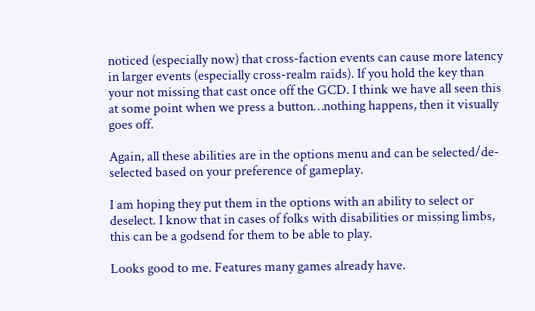noticed (especially now) that cross-faction events can cause more latency in larger events (especially cross-realm raids). If you hold the key than your not missing that cast once off the GCD. I think we have all seen this at some point when we press a button…nothing happens, then it visually goes off.

Again, all these abilities are in the options menu and can be selected/de-selected based on your preference of gameplay.

I am hoping they put them in the options with an ability to select or deselect. I know that in cases of folks with disabilities or missing limbs, this can be a godsend for them to be able to play.

Looks good to me. Features many games already have.